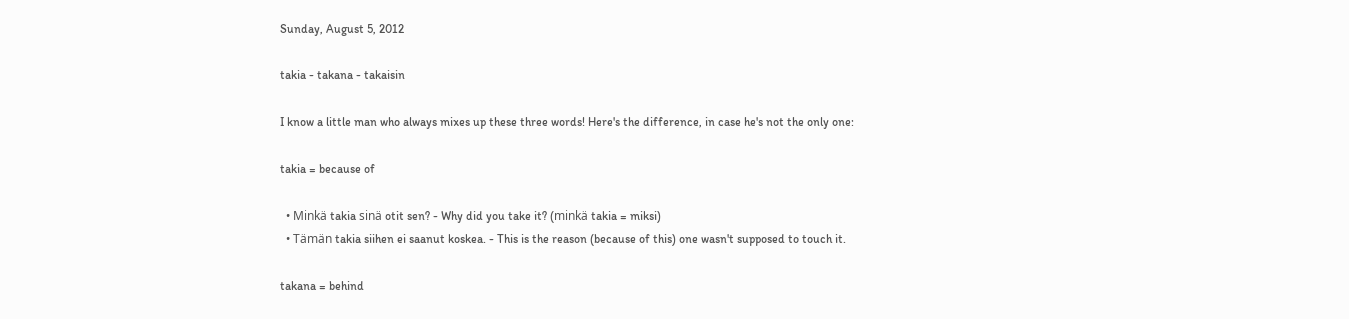Sunday, August 5, 2012

takia - takana - takaisin

I know a little man who always mixes up these three words! Here's the difference, in case he's not the only one:

takia = because of

  • Minkä takia sinä otit sen? - Why did you take it? (minkä takia = miksi)
  • Tämän takia siihen ei saanut koskea. - This is the reason (because of this) one wasn't supposed to touch it.

takana = behind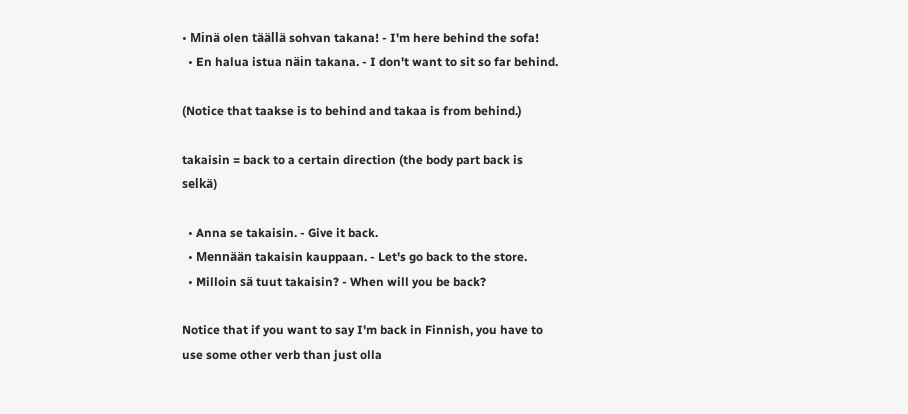• Minä olen täällä sohvan takana! - I'm here behind the sofa!
  • En halua istua näin takana. - I don't want to sit so far behind.

(Notice that taakse is to behind and takaa is from behind.)

takaisin = back to a certain direction (the body part back is selkä)

  • Anna se takaisin. - Give it back.
  • Mennään takaisin kauppaan. - Let's go back to the store.
  • Milloin sä tuut takaisin? - When will you be back?

Notice that if you want to say I'm back in Finnish, you have to use some other verb than just olla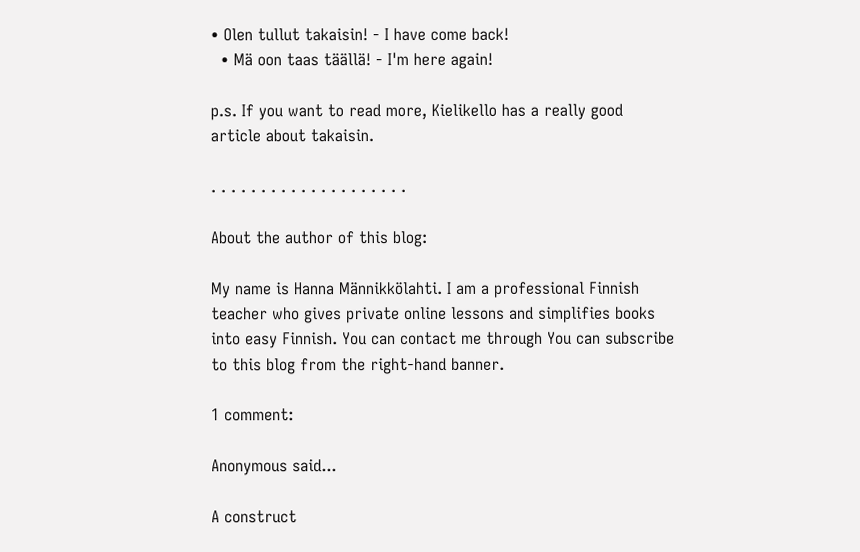• Olen tullut takaisin! - I have come back!
  • Mä oon taas täällä! - I'm here again!

p.s. If you want to read more, Kielikello has a really good article about takaisin.

. . . . . . . . . . . . . . . . . . . .

About the author of this blog:

My name is Hanna Männikkölahti. I am a professional Finnish teacher who gives private online lessons and simplifies books into easy Finnish. You can contact me through You can subscribe to this blog from the right-hand banner.

1 comment:

Anonymous said...

A construct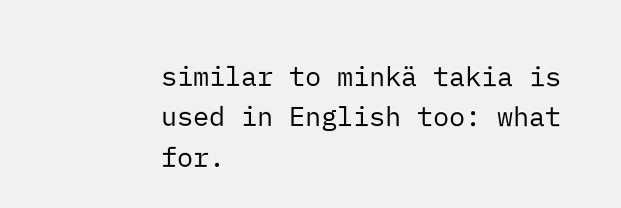similar to minkä takia is used in English too: what for.